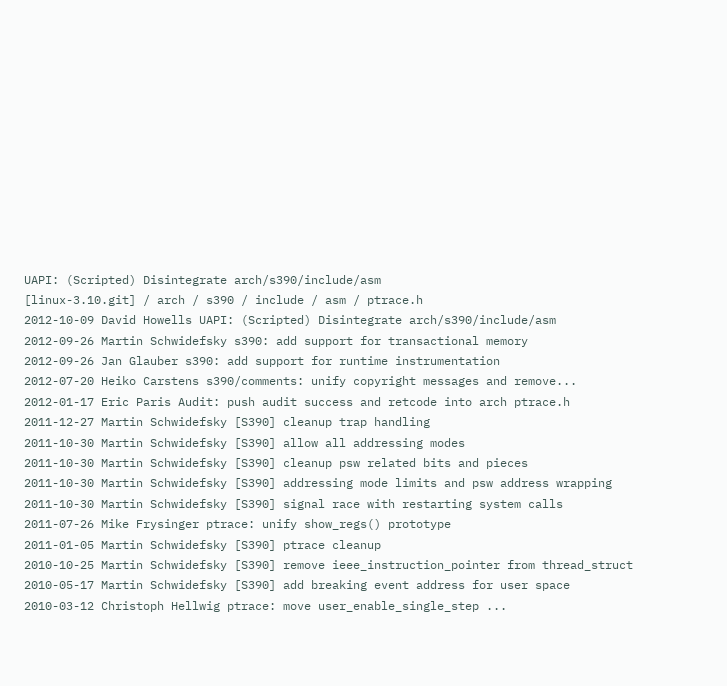UAPI: (Scripted) Disintegrate arch/s390/include/asm
[linux-3.10.git] / arch / s390 / include / asm / ptrace.h
2012-10-09 David Howells UAPI: (Scripted) Disintegrate arch/s390/include/asm
2012-09-26 Martin Schwidefsky s390: add support for transactional memory
2012-09-26 Jan Glauber s390: add support for runtime instrumentation
2012-07-20 Heiko Carstens s390/comments: unify copyright messages and remove...
2012-01-17 Eric Paris Audit: push audit success and retcode into arch ptrace.h
2011-12-27 Martin Schwidefsky [S390] cleanup trap handling
2011-10-30 Martin Schwidefsky [S390] allow all addressing modes
2011-10-30 Martin Schwidefsky [S390] cleanup psw related bits and pieces
2011-10-30 Martin Schwidefsky [S390] addressing mode limits and psw address wrapping
2011-10-30 Martin Schwidefsky [S390] signal race with restarting system calls
2011-07-26 Mike Frysinger ptrace: unify show_regs() prototype
2011-01-05 Martin Schwidefsky [S390] ptrace cleanup
2010-10-25 Martin Schwidefsky [S390] remove ieee_instruction_pointer from thread_struct
2010-05-17 Martin Schwidefsky [S390] add breaking event address for user space
2010-03-12 Christoph Hellwig ptrace: move user_enable_single_step ...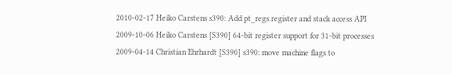2010-02-17 Heiko Carstens s390: Add pt_regs register and stack access API
2009-10-06 Heiko Carstens [S390] 64-bit register support for 31-bit processes
2009-04-14 Christian Ehrhardt [S390] s390: move machine flags to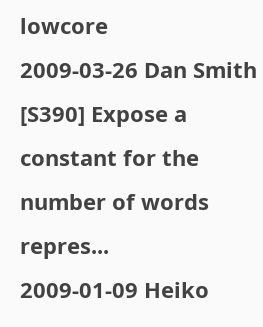lowcore
2009-03-26 Dan Smith [S390] Expose a constant for the number of words repres...
2009-01-09 Heiko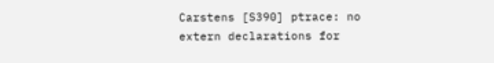Carstens [S390] ptrace: no extern declarations for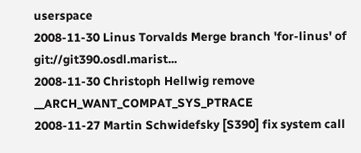userspace
2008-11-30 Linus Torvalds Merge branch 'for-linus' of git://git390.osdl.marist...
2008-11-30 Christoph Hellwig remove __ARCH_WANT_COMPAT_SYS_PTRACE
2008-11-27 Martin Schwidefsky [S390] fix system call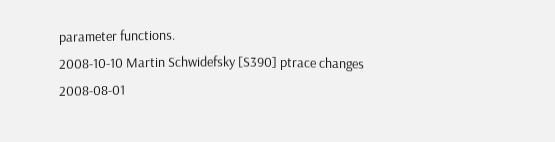parameter functions.
2008-10-10 Martin Schwidefsky [S390] ptrace changes
2008-08-01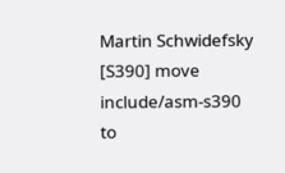Martin Schwidefsky [S390] move include/asm-s390 to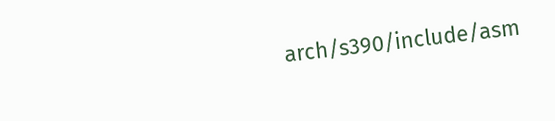arch/s390/include/asm